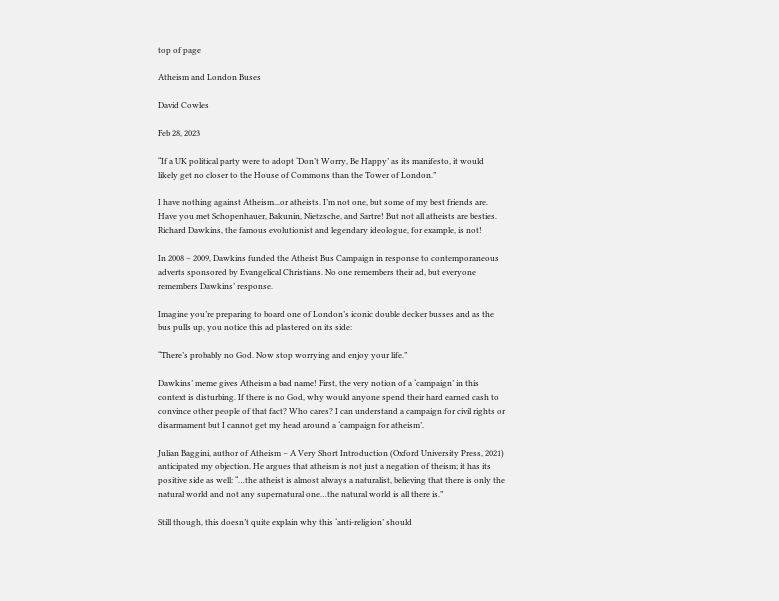top of page

Atheism and London Buses

David Cowles

Feb 28, 2023

“If a UK political party were to adopt ‘Don’t Worry, Be Happy’ as its manifesto, it would likely get no closer to the House of Commons than the Tower of London.”

I have nothing against Atheism...or atheists. I’m not one, but some of my best friends are. Have you met Schopenhauer, Bakunin, Nietzsche, and Sartre! But not all atheists are besties. Richard Dawkins, the famous evolutionist and legendary ideologue, for example, is not!

In 2008 – 2009, Dawkins funded the Atheist Bus Campaign in response to contemporaneous adverts sponsored by Evangelical Christians. No one remembers their ad, but everyone remembers Dawkins’ response.

Imagine you’re preparing to board one of London’s iconic double decker busses and as the bus pulls up, you notice this ad plastered on its side:

“There’s probably no God. Now stop worrying and enjoy your life.”

Dawkins’ meme gives Atheism a bad name! First, the very notion of a ‘campaign’ in this context is disturbing. If there is no God, why would anyone spend their hard earned cash to convince other people of that fact? Who cares? I can understand a campaign for civil rights or disarmament but I cannot get my head around a ‘campaign for atheism’.

Julian Baggini, author of Atheism – A Very Short Introduction (Oxford University Press, 2021) anticipated my objection. He argues that atheism is not just a negation of theism; it has its positive side as well: “…the atheist is almost always a naturalist, believing that there is only the natural world and not any supernatural one…the natural world is all there is.”

Still though, this doesn’t quite explain why this ‘anti-religion’ should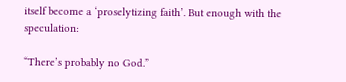itself become a ‘proselytizing faith’. But enough with the speculation:

“There’s probably no God.”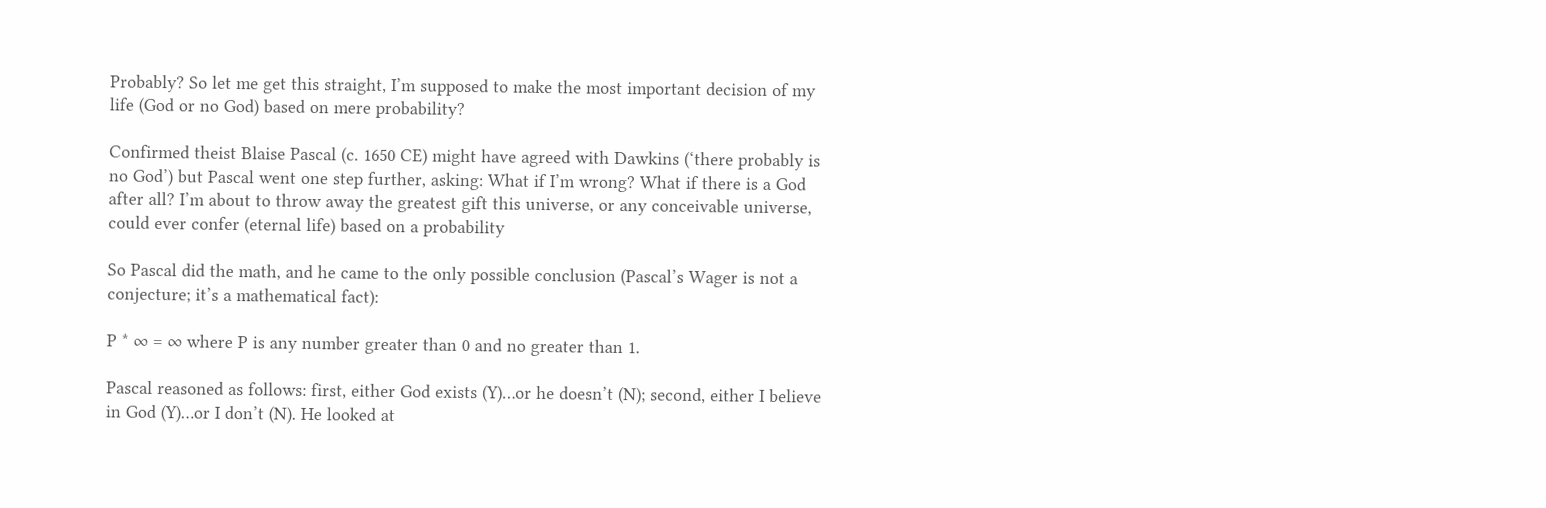Probably? So let me get this straight, I’m supposed to make the most important decision of my life (God or no God) based on mere probability?

Confirmed theist Blaise Pascal (c. 1650 CE) might have agreed with Dawkins (‘there probably is no God’) but Pascal went one step further, asking: What if I’m wrong? What if there is a God after all? I’m about to throw away the greatest gift this universe, or any conceivable universe, could ever confer (eternal life) based on a probability

So Pascal did the math, and he came to the only possible conclusion (Pascal’s Wager is not a conjecture; it’s a mathematical fact):

P * ∞ = ∞ where P is any number greater than 0 and no greater than 1.

Pascal reasoned as follows: first, either God exists (Y)…or he doesn’t (N); second, either I believe in God (Y)…or I don’t (N). He looked at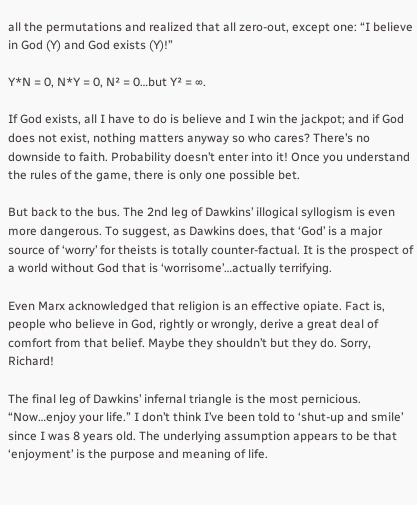all the permutations and realized that all zero-out, except one: “I believe in God (Y) and God exists (Y)!”

Y*N = 0, N*Y = 0, N² = 0…but Y² = ∞.

If God exists, all I have to do is believe and I win the jackpot; and if God does not exist, nothing matters anyway so who cares? There’s no downside to faith. Probability doesn’t enter into it! Once you understand the rules of the game, there is only one possible bet.

But back to the bus. The 2nd leg of Dawkins’ illogical syllogism is even more dangerous. To suggest, as Dawkins does, that ‘God’ is a major source of ‘worry’ for theists is totally counter-factual. It is the prospect of a world without God that is ‘worrisome’…actually terrifying.

Even Marx acknowledged that religion is an effective opiate. Fact is, people who believe in God, rightly or wrongly, derive a great deal of comfort from that belief. Maybe they shouldn’t but they do. Sorry, Richard!

The final leg of Dawkins’ infernal triangle is the most pernicious. “Now…enjoy your life.” I don’t think I’ve been told to ‘shut-up and smile’ since I was 8 years old. The underlying assumption appears to be that ‘enjoyment’ is the purpose and meaning of life.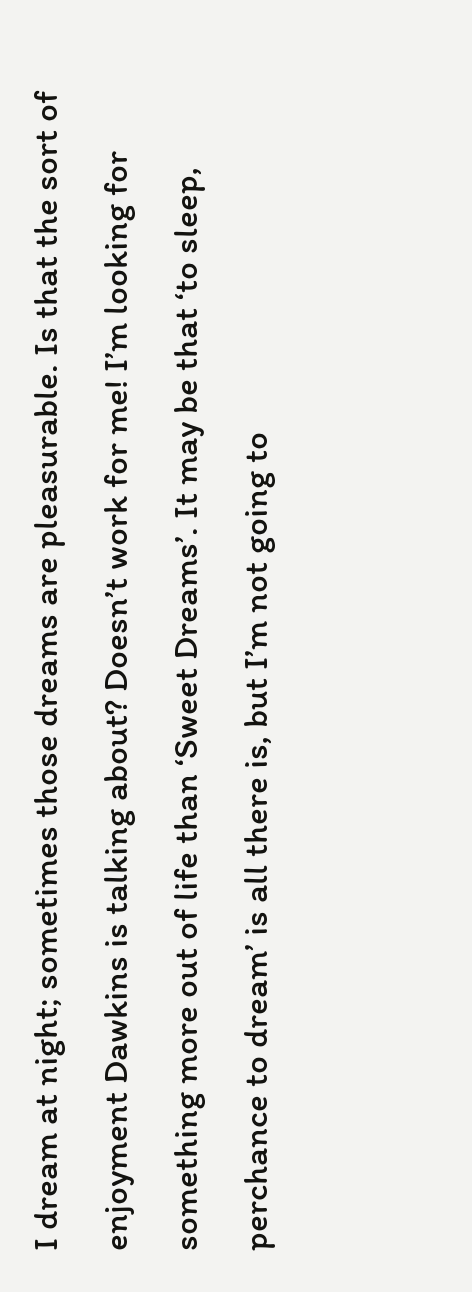I dream at night; sometimes those dreams are pleasurable. Is that the sort of enjoyment Dawkins is talking about? Doesn’t work for me! I’m looking for something more out of life than ‘Sweet Dreams’. It may be that ‘to sleep, perchance to dream’ is all there is, but I’m not going to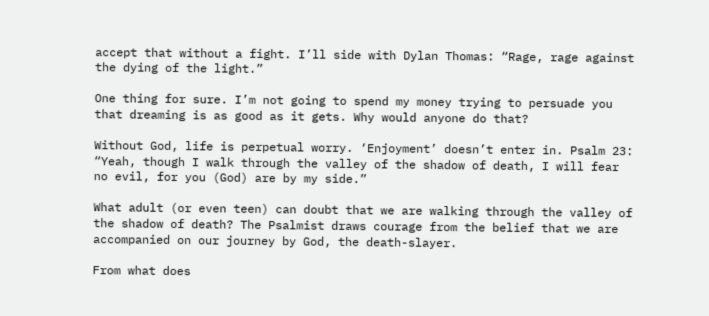accept that without a fight. I’ll side with Dylan Thomas: “Rage, rage against the dying of the light.”

One thing for sure. I’m not going to spend my money trying to persuade you that dreaming is as good as it gets. Why would anyone do that?

Without God, life is perpetual worry. ‘Enjoyment’ doesn’t enter in. Psalm 23: “Yeah, though I walk through the valley of the shadow of death, I will fear no evil, for you (God) are by my side.”

What adult (or even teen) can doubt that we are walking through the valley of the shadow of death? The Psalmist draws courage from the belief that we are accompanied on our journey by God, the death-slayer.

From what does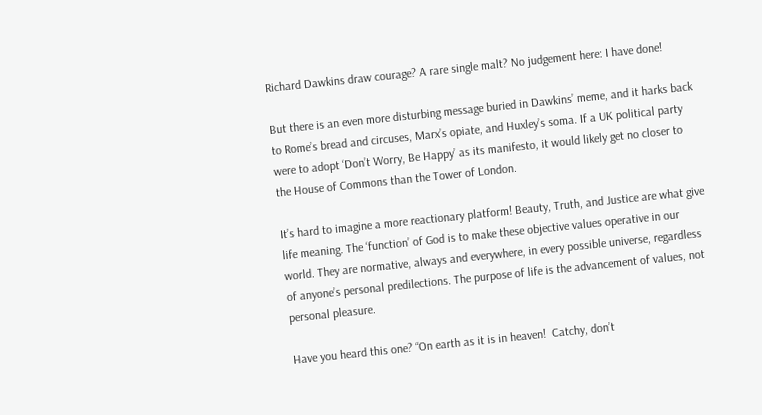Richard Dawkins draw courage? A rare single malt? No judgement here: I have done!

But there is an even more disturbing message buried in Dawkins’ meme, and it harks back to Rome’s bread and circuses, Marx’s opiate, and Huxley’s soma. If a UK political party were to adopt ‘Don’t Worry, Be Happy’ as its manifesto, it would likely get no closer to the House of Commons than the Tower of London.

It’s hard to imagine a more reactionary platform! Beauty, Truth, and Justice are what give life meaning. The ‘function’ of God is to make these objective values operative in our world. They are normative, always and everywhere, in every possible universe, regardless of anyone’s personal predilections. The purpose of life is the advancement of values, not personal pleasure.

Have you heard this one? “On earth as it is in heaven!  Catchy, don’t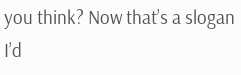you think? Now that’s a slogan I’d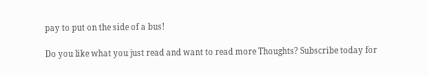pay to put on the side of a bus!

Do you like what you just read and want to read more Thoughts? Subscribe today for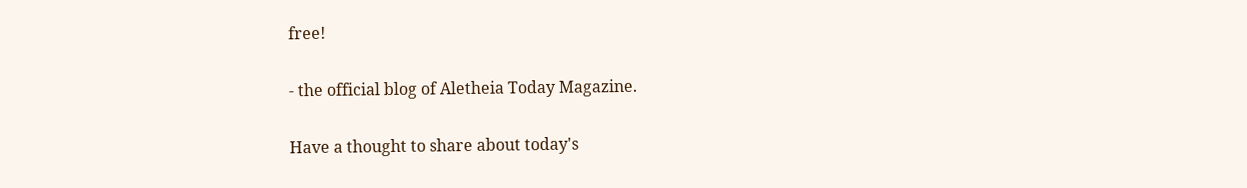free!

- the official blog of Aletheia Today Magazine.

Have a thought to share about today's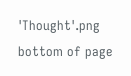'Thought'.png
bottom of page